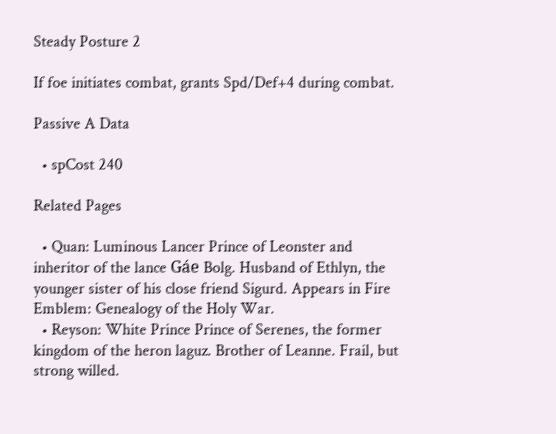Steady Posture 2

If foe initiates combat, grants Spd/Def+4 during combat.

Passive A Data

  • spCost 240

Related Pages

  • Quan: Luminous Lancer Prince of Leonster and inheritor of the lance Gáe Bolg. Husband of Ethlyn, the younger sister of his close friend Sigurd. Appears in Fire Emblem: Genealogy of the Holy War.
  • Reyson: White Prince Prince of Serenes, the former kingdom of the heron laguz. Brother of Leanne. Frail, but strong willed.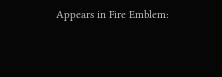Appears in Fire Emblem: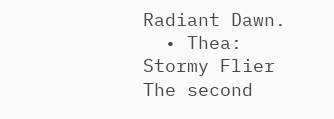Radiant Dawn.
  • Thea: Stormy Flier The second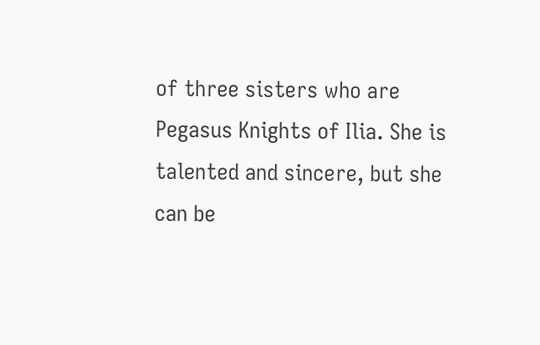of three sisters who are Pegasus Knights of Ilia. She is talented and sincere, but she can be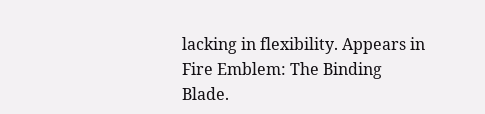lacking in flexibility. Appears in Fire Emblem: The Binding Blade.